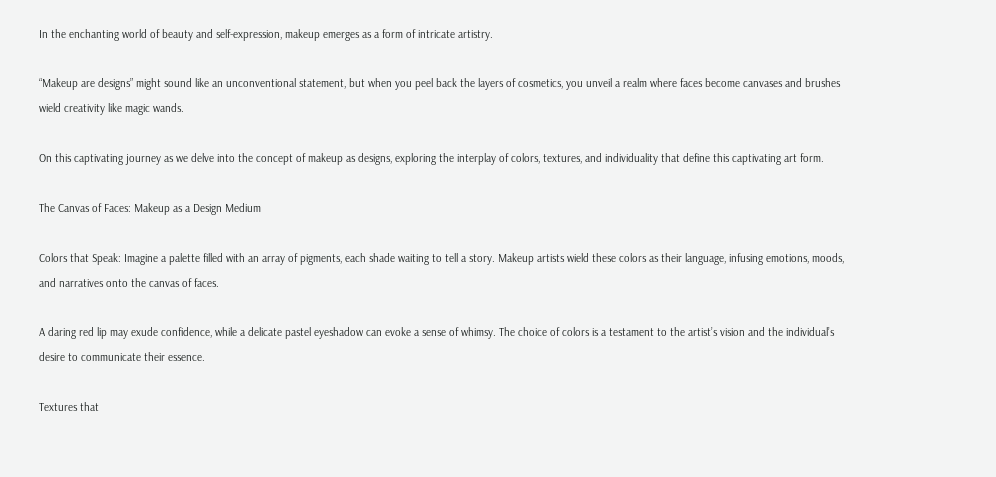In the enchanting world of beauty and self-expression, makeup emerges as a form of intricate artistry.

“Makeup are designs” might sound like an unconventional statement, but when you peel back the layers of cosmetics, you unveil a realm where faces become canvases and brushes wield creativity like magic wands.

On this captivating journey as we delve into the concept of makeup as designs, exploring the interplay of colors, textures, and individuality that define this captivating art form.

The Canvas of Faces: Makeup as a Design Medium

Colors that Speak: Imagine a palette filled with an array of pigments, each shade waiting to tell a story. Makeup artists wield these colors as their language, infusing emotions, moods, and narratives onto the canvas of faces.

A daring red lip may exude confidence, while a delicate pastel eyeshadow can evoke a sense of whimsy. The choice of colors is a testament to the artist’s vision and the individual’s desire to communicate their essence.

Textures that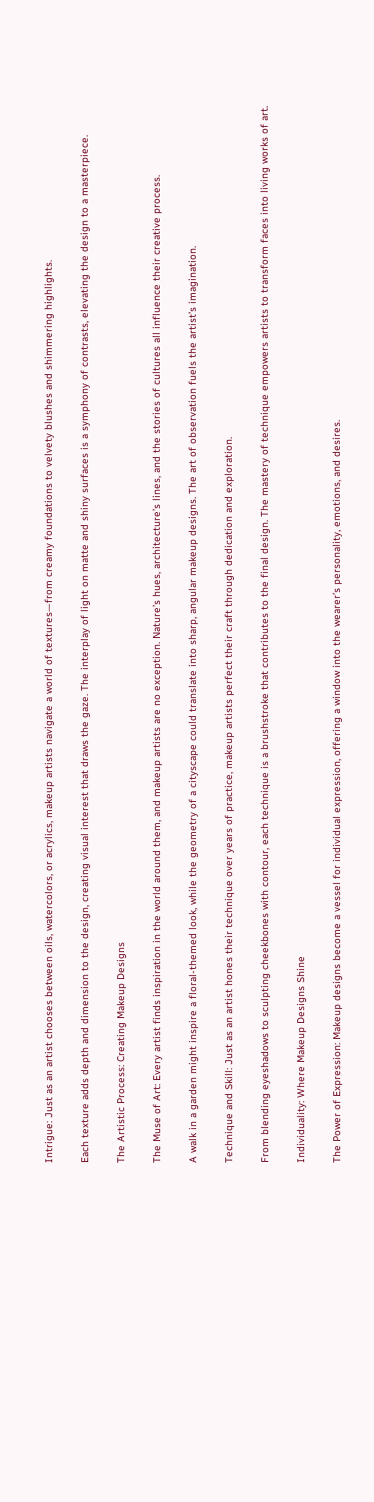Intrigue: Just as an artist chooses between oils, watercolors, or acrylics, makeup artists navigate a world of textures—from creamy foundations to velvety blushes and shimmering highlights.

Each texture adds depth and dimension to the design, creating visual interest that draws the gaze. The interplay of light on matte and shiny surfaces is a symphony of contrasts, elevating the design to a masterpiece.

The Artistic Process: Creating Makeup Designs

The Muse of Art: Every artist finds inspiration in the world around them, and makeup artists are no exception. Nature’s hues, architecture’s lines, and the stories of cultures all influence their creative process.

A walk in a garden might inspire a floral-themed look, while the geometry of a cityscape could translate into sharp, angular makeup designs. The art of observation fuels the artist’s imagination.

Technique and Skill: Just as an artist hones their technique over years of practice, makeup artists perfect their craft through dedication and exploration.

From blending eyeshadows to sculpting cheekbones with contour, each technique is a brushstroke that contributes to the final design. The mastery of technique empowers artists to transform faces into living works of art.

Individuality: Where Makeup Designs Shine

The Power of Expression: Makeup designs become a vessel for individual expression, offering a window into the wearer’s personality, emotions, and desires.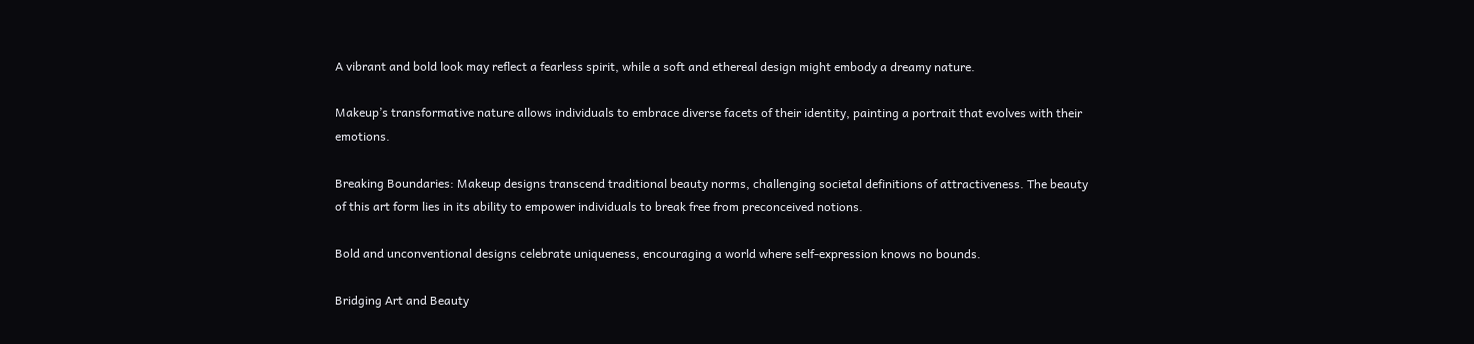A vibrant and bold look may reflect a fearless spirit, while a soft and ethereal design might embody a dreamy nature.

Makeup’s transformative nature allows individuals to embrace diverse facets of their identity, painting a portrait that evolves with their emotions.

Breaking Boundaries: Makeup designs transcend traditional beauty norms, challenging societal definitions of attractiveness. The beauty of this art form lies in its ability to empower individuals to break free from preconceived notions.

Bold and unconventional designs celebrate uniqueness, encouraging a world where self-expression knows no bounds.

Bridging Art and Beauty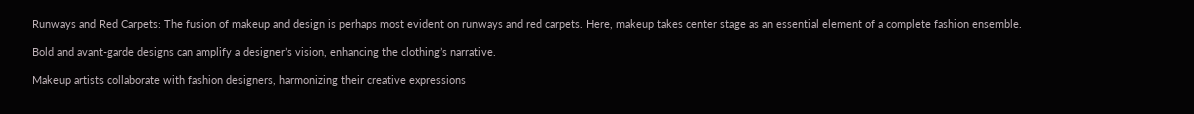Runways and Red Carpets: The fusion of makeup and design is perhaps most evident on runways and red carpets. Here, makeup takes center stage as an essential element of a complete fashion ensemble.

Bold and avant-garde designs can amplify a designer’s vision, enhancing the clothing’s narrative.

Makeup artists collaborate with fashion designers, harmonizing their creative expressions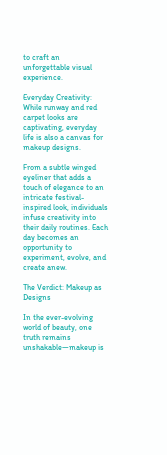to craft an unforgettable visual experience.

Everyday Creativity: While runway and red carpet looks are captivating, everyday life is also a canvas for makeup designs.

From a subtle winged eyeliner that adds a touch of elegance to an intricate festival-inspired look, individuals infuse creativity into their daily routines. Each day becomes an opportunity to experiment, evolve, and create anew.

The Verdict: Makeup as Designs

In the ever-evolving world of beauty, one truth remains unshakable—makeup is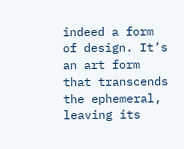indeed a form of design. It’s an art form that transcends the ephemeral, leaving its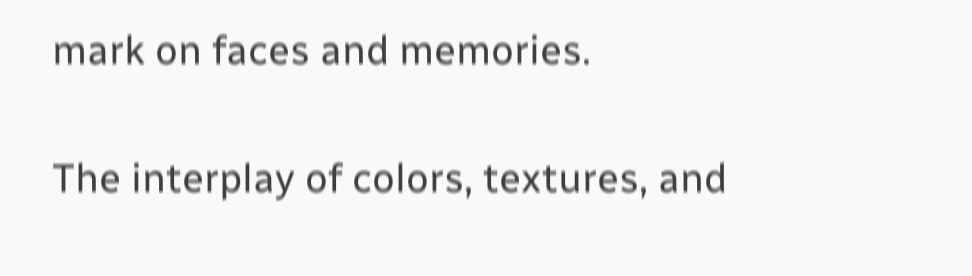mark on faces and memories.

The interplay of colors, textures, and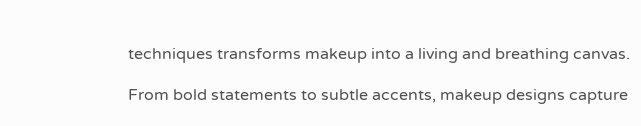techniques transforms makeup into a living and breathing canvas.

From bold statements to subtle accents, makeup designs capture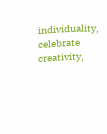individuality, celebrate creativity,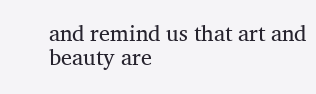and remind us that art and beauty are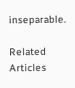inseparable.

Related Articles